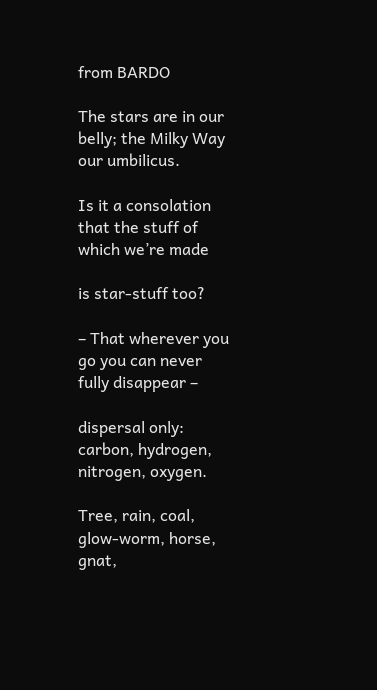from BARDO

The stars are in our belly; the Milky Way our umbilicus.

Is it a consolation that the stuff of which we’re made

is star-stuff too?

– That wherever you go you can never fully disappear –

dispersal only: carbon, hydrogen, nitrogen, oxygen.

Tree, rain, coal, glow-worm, horse, gnat,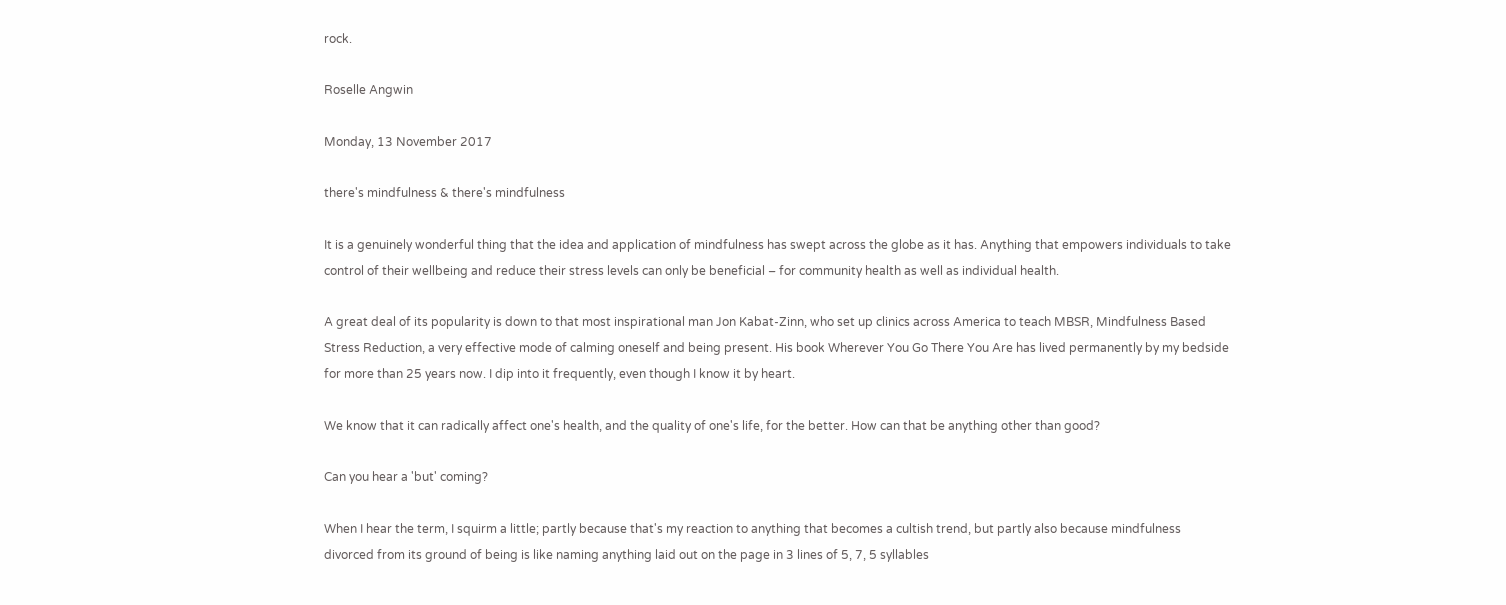rock.

Roselle Angwin

Monday, 13 November 2017

there's mindfulness & there's mindfulness

It is a genuinely wonderful thing that the idea and application of mindfulness has swept across the globe as it has. Anything that empowers individuals to take control of their wellbeing and reduce their stress levels can only be beneficial – for community health as well as individual health.

A great deal of its popularity is down to that most inspirational man Jon Kabat-Zinn, who set up clinics across America to teach MBSR, Mindfulness Based Stress Reduction, a very effective mode of calming oneself and being present. His book Wherever You Go There You Are has lived permanently by my bedside for more than 25 years now. I dip into it frequently, even though I know it by heart.

We know that it can radically affect one's health, and the quality of one's life, for the better. How can that be anything other than good?

Can you hear a 'but' coming?

When I hear the term, I squirm a little; partly because that's my reaction to anything that becomes a cultish trend, but partly also because mindfulness divorced from its ground of being is like naming anything laid out on the page in 3 lines of 5, 7, 5 syllables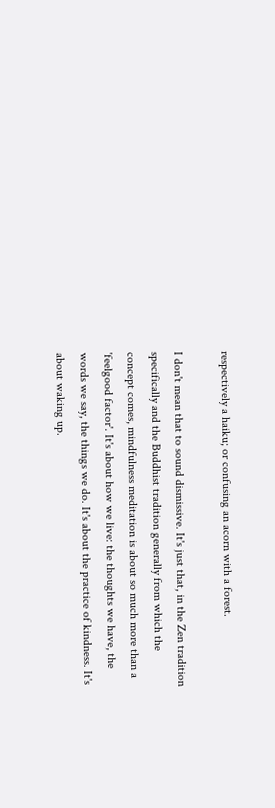respectively a haiku; or confusing an acorn with a forest.

I don't mean that to sound dismissive. It's just that, in the Zen tradition specifically and the Buddhist tradition generally from which the concept comes, mindfulness meditation is about so much more than a 'feelgood factor'. It's about how we live: the thoughts we have, the words we say, the things we do. It's about the practice of kindness. It's about waking up.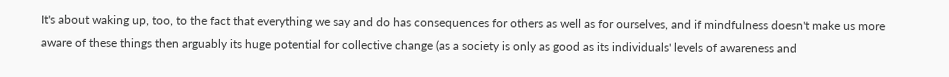It's about waking up, too, to the fact that everything we say and do has consequences for others as well as for ourselves, and if mindfulness doesn't make us more aware of these things then arguably its huge potential for collective change (as a society is only as good as its individuals' levels of awareness and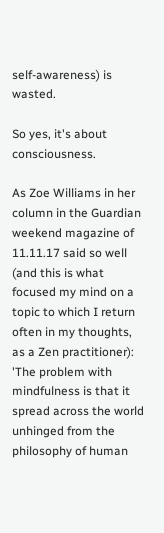self-awareness) is wasted.

So yes, it's about consciousness.

As Zoe Williams in her column in the Guardian weekend magazine of 11.11.17 said so well (and this is what focused my mind on a topic to which I return often in my thoughts, as a Zen practitioner): 'The problem with mindfulness is that it spread across the world unhinged from the philosophy of human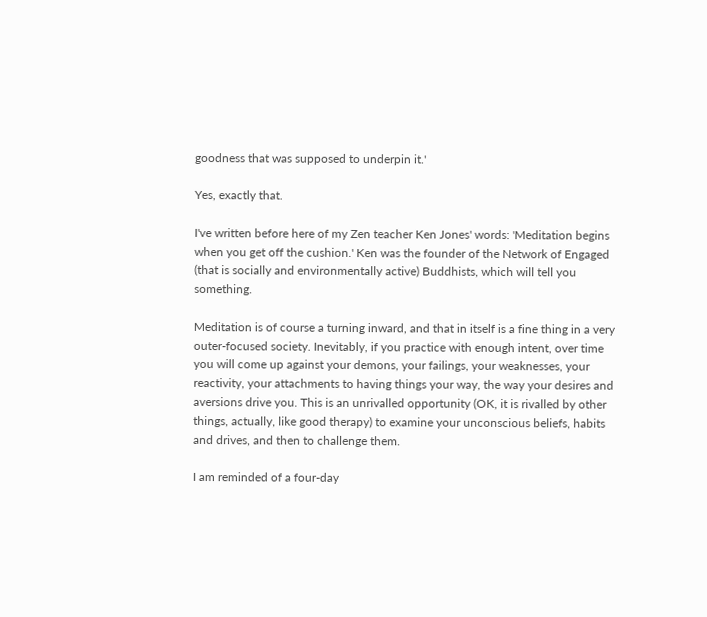goodness that was supposed to underpin it.'

Yes, exactly that.

I've written before here of my Zen teacher Ken Jones' words: 'Meditation begins when you get off the cushion.' Ken was the founder of the Network of Engaged (that is socially and environmentally active) Buddhists, which will tell you something.

Meditation is of course a turning inward, and that in itself is a fine thing in a very outer-focused society. Inevitably, if you practice with enough intent, over time you will come up against your demons, your failings, your weaknesses, your reactivity, your attachments to having things your way, the way your desires and aversions drive you. This is an unrivalled opportunity (OK, it is rivalled by other things, actually, like good therapy) to examine your unconscious beliefs, habits and drives, and then to challenge them.

I am reminded of a four-day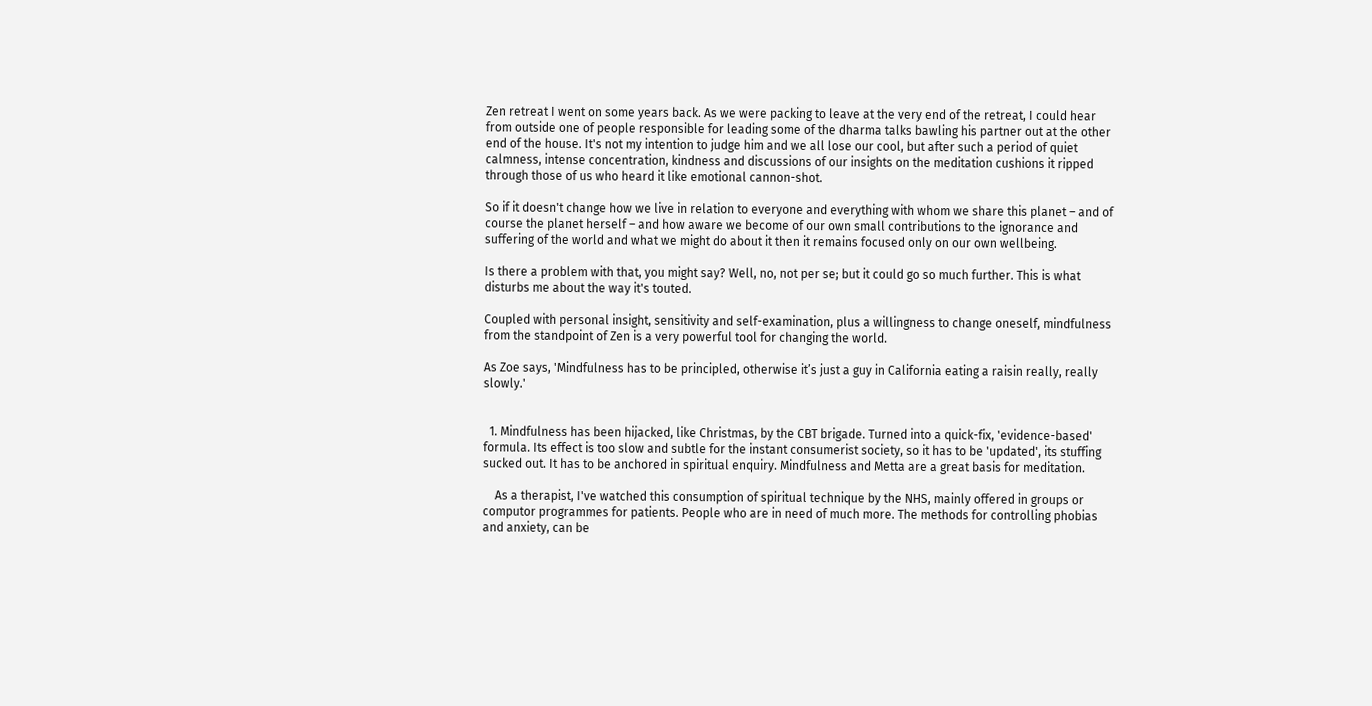Zen retreat I went on some years back. As we were packing to leave at the very end of the retreat, I could hear from outside one of people responsible for leading some of the dharma talks bawling his partner out at the other end of the house. It's not my intention to judge him and we all lose our cool, but after such a period of quiet calmness, intense concentration, kindness and discussions of our insights on the meditation cushions it ripped through those of us who heard it like emotional cannon-shot.

So if it doesn't change how we live in relation to everyone and everything with whom we share this planet – and of course the planet herself – and how aware we become of our own small contributions to the ignorance and suffering of the world and what we might do about it then it remains focused only on our own wellbeing.

Is there a problem with that, you might say? Well, no, not per se; but it could go so much further. This is what disturbs me about the way it's touted.

Coupled with personal insight, sensitivity and self-examination, plus a willingness to change oneself, mindfulness from the standpoint of Zen is a very powerful tool for changing the world.

As Zoe says, 'Mindfulness has to be principled, otherwise it’s just a guy in California eating a raisin really, really slowly.'


  1. Mindfulness has been hijacked, like Christmas, by the CBT brigade. Turned into a quick-fix, 'evidence-based' formula. Its effect is too slow and subtle for the instant consumerist society, so it has to be 'updated', its stuffing sucked out. It has to be anchored in spiritual enquiry. Mindfulness and Metta are a great basis for meditation.

    As a therapist, I've watched this consumption of spiritual technique by the NHS, mainly offered in groups or computor programmes for patients. People who are in need of much more. The methods for controlling phobias and anxiety, can be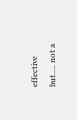effective but..... not a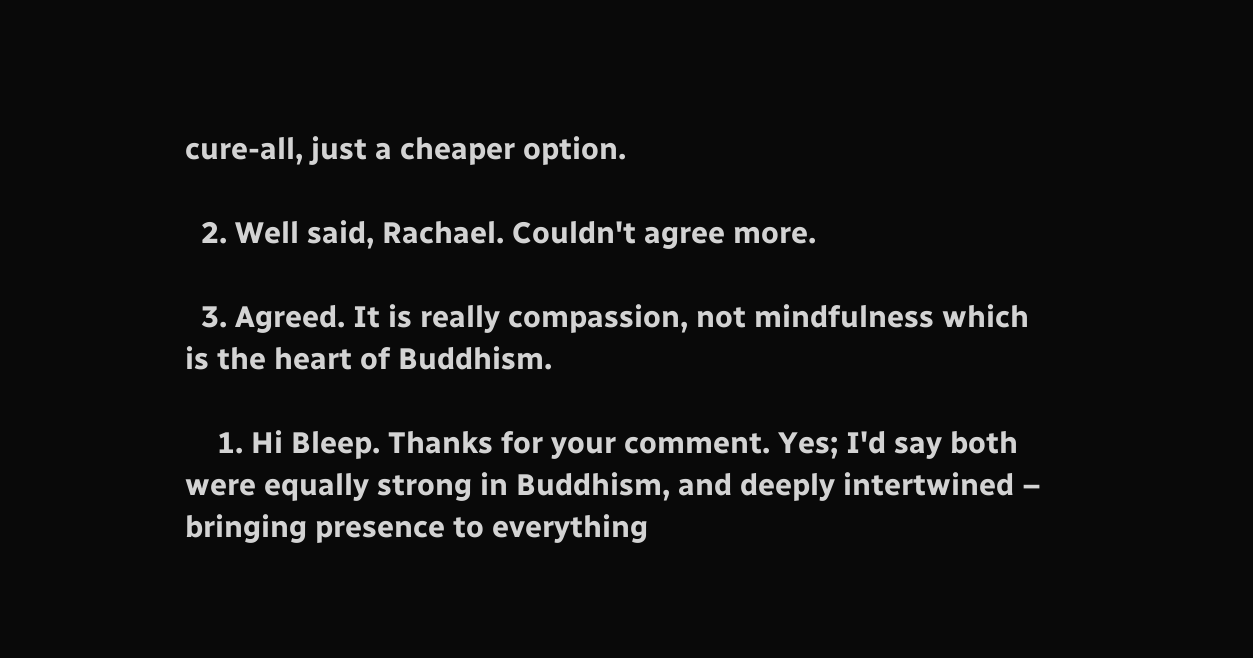cure-all, just a cheaper option.

  2. Well said, Rachael. Couldn't agree more.

  3. Agreed. It is really compassion, not mindfulness which is the heart of Buddhism.

    1. Hi Bleep. Thanks for your comment. Yes; I'd say both were equally strong in Buddhism, and deeply intertwined – bringing presence to everything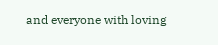and everyone with loving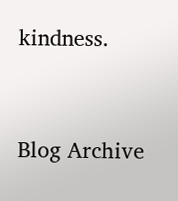kindness.


Blog Archive